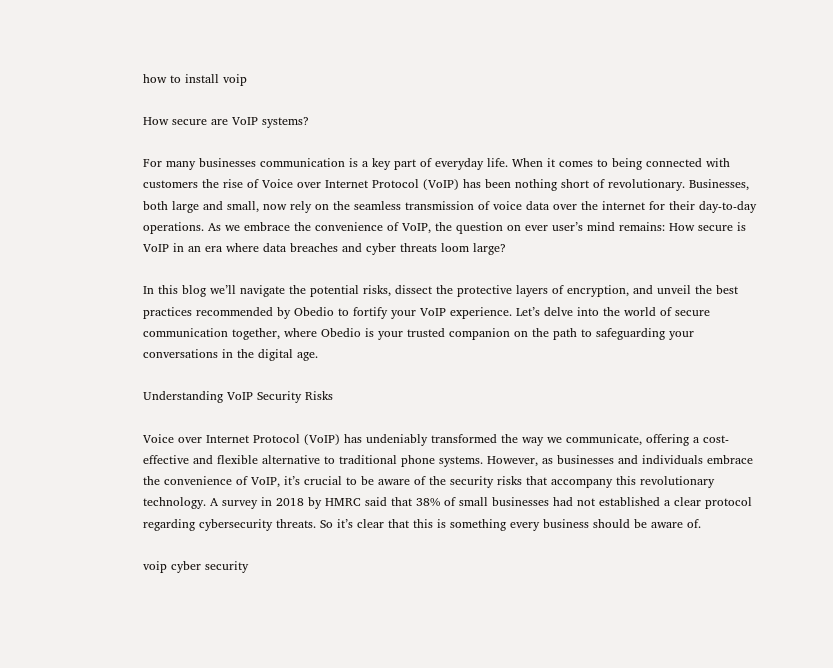how to install voip

How secure are VoIP systems?

For many businesses communication is a key part of everyday life. When it comes to being connected with customers the rise of Voice over Internet Protocol (VoIP) has been nothing short of revolutionary. Businesses, both large and small, now rely on the seamless transmission of voice data over the internet for their day-to-day operations. As we embrace the convenience of VoIP, the question on ever user’s mind remains: How secure is VoIP in an era where data breaches and cyber threats loom large?

In this blog we’ll navigate the potential risks, dissect the protective layers of encryption, and unveil the best practices recommended by Obedio to fortify your VoIP experience. Let’s delve into the world of secure communication together, where Obedio is your trusted companion on the path to safeguarding your conversations in the digital age.

Understanding VoIP Security Risks

Voice over Internet Protocol (VoIP) has undeniably transformed the way we communicate, offering a cost-effective and flexible alternative to traditional phone systems. However, as businesses and individuals embrace the convenience of VoIP, it’s crucial to be aware of the security risks that accompany this revolutionary technology. A survey in 2018 by HMRC said that 38% of small businesses had not established a clear protocol regarding cybersecurity threats. So it’s clear that this is something every business should be aware of.

voip cyber security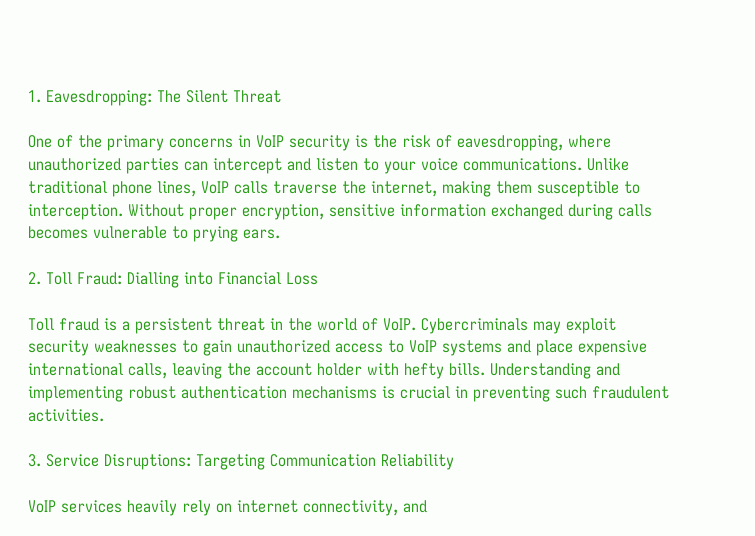1. Eavesdropping: The Silent Threat

One of the primary concerns in VoIP security is the risk of eavesdropping, where unauthorized parties can intercept and listen to your voice communications. Unlike traditional phone lines, VoIP calls traverse the internet, making them susceptible to interception. Without proper encryption, sensitive information exchanged during calls becomes vulnerable to prying ears.

2. Toll Fraud: Dialling into Financial Loss

Toll fraud is a persistent threat in the world of VoIP. Cybercriminals may exploit security weaknesses to gain unauthorized access to VoIP systems and place expensive international calls, leaving the account holder with hefty bills. Understanding and implementing robust authentication mechanisms is crucial in preventing such fraudulent activities.

3. Service Disruptions: Targeting Communication Reliability

VoIP services heavily rely on internet connectivity, and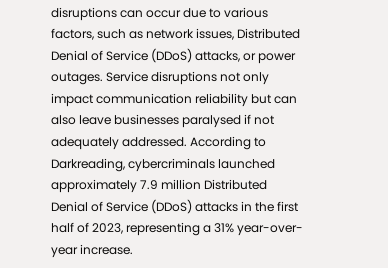disruptions can occur due to various factors, such as network issues, Distributed Denial of Service (DDoS) attacks, or power outages. Service disruptions not only impact communication reliability but can also leave businesses paralysed if not adequately addressed. According to Darkreading, cybercriminals launched approximately 7.9 million Distributed Denial of Service (DDoS) attacks in the first half of 2023, representing a 31% year-over-year increase.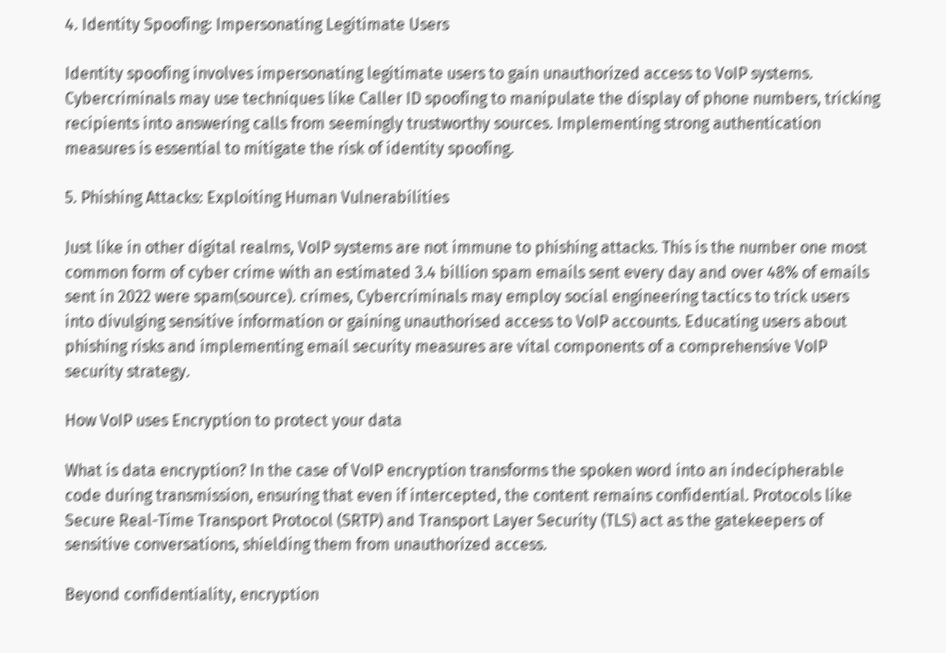4. Identity Spoofing: Impersonating Legitimate Users

Identity spoofing involves impersonating legitimate users to gain unauthorized access to VoIP systems. Cybercriminals may use techniques like Caller ID spoofing to manipulate the display of phone numbers, tricking recipients into answering calls from seemingly trustworthy sources. Implementing strong authentication measures is essential to mitigate the risk of identity spoofing.

5. Phishing Attacks: Exploiting Human Vulnerabilities

Just like in other digital realms, VoIP systems are not immune to phishing attacks. This is the number one most common form of cyber crime with an estimated 3.4 billion spam emails sent every day and over 48% of emails sent in 2022 were spam(source). crimes, Cybercriminals may employ social engineering tactics to trick users into divulging sensitive information or gaining unauthorised access to VoIP accounts. Educating users about phishing risks and implementing email security measures are vital components of a comprehensive VoIP security strategy.

How VoIP uses Encryption to protect your data

What is data encryption? In the case of VoIP encryption transforms the spoken word into an indecipherable code during transmission, ensuring that even if intercepted, the content remains confidential. Protocols like Secure Real-Time Transport Protocol (SRTP) and Transport Layer Security (TLS) act as the gatekeepers of sensitive conversations, shielding them from unauthorized access.

Beyond confidentiality, encryption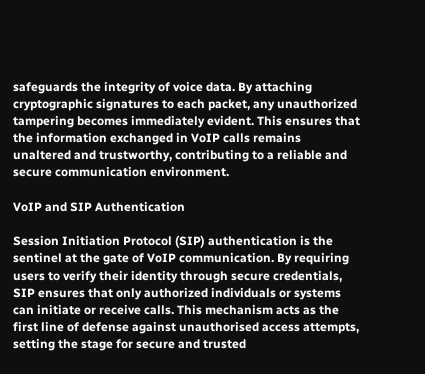safeguards the integrity of voice data. By attaching cryptographic signatures to each packet, any unauthorized tampering becomes immediately evident. This ensures that the information exchanged in VoIP calls remains unaltered and trustworthy, contributing to a reliable and secure communication environment.

VoIP and SIP Authentication

Session Initiation Protocol (SIP) authentication is the sentinel at the gate of VoIP communication. By requiring users to verify their identity through secure credentials, SIP ensures that only authorized individuals or systems can initiate or receive calls. This mechanism acts as the first line of defense against unauthorised access attempts, setting the stage for secure and trusted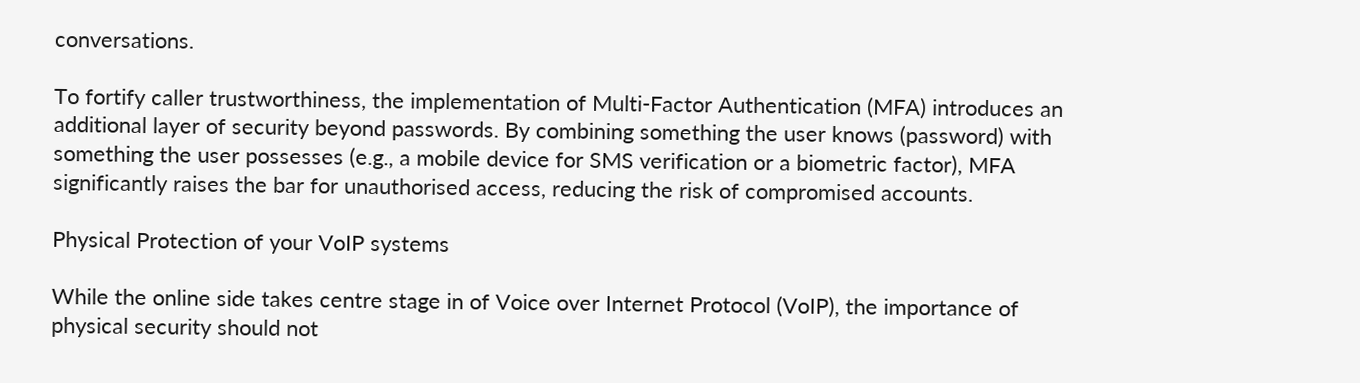conversations.

To fortify caller trustworthiness, the implementation of Multi-Factor Authentication (MFA) introduces an additional layer of security beyond passwords. By combining something the user knows (password) with something the user possesses (e.g., a mobile device for SMS verification or a biometric factor), MFA significantly raises the bar for unauthorised access, reducing the risk of compromised accounts.

Physical Protection of your VoIP systems

While the online side takes centre stage in of Voice over Internet Protocol (VoIP), the importance of physical security should not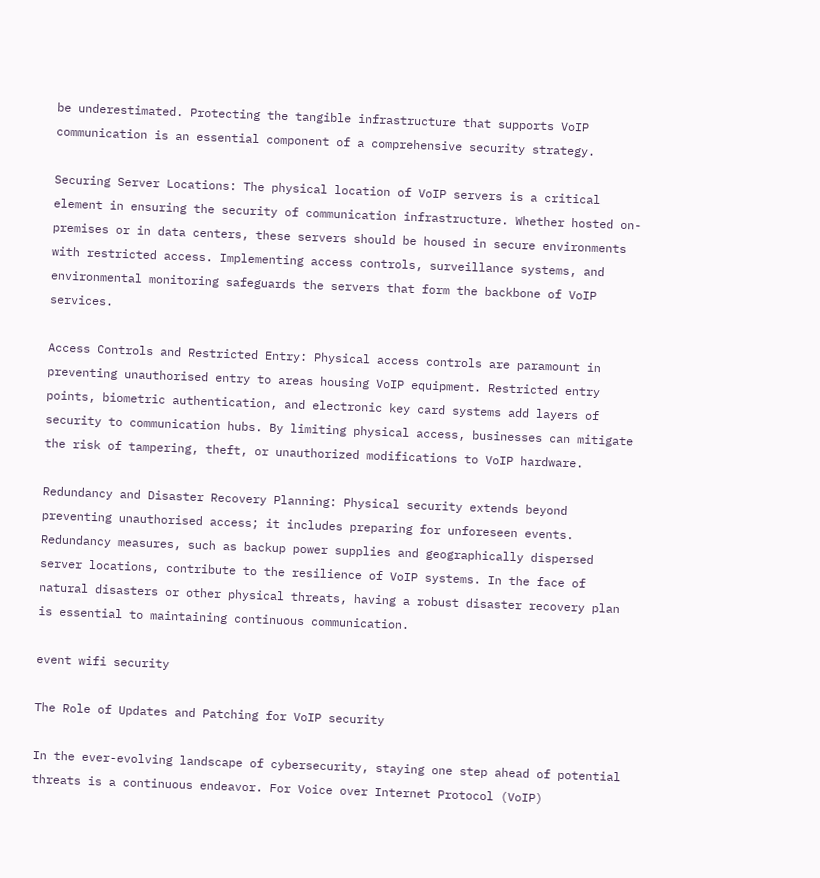be underestimated. Protecting the tangible infrastructure that supports VoIP communication is an essential component of a comprehensive security strategy.

Securing Server Locations: The physical location of VoIP servers is a critical element in ensuring the security of communication infrastructure. Whether hosted on-premises or in data centers, these servers should be housed in secure environments with restricted access. Implementing access controls, surveillance systems, and environmental monitoring safeguards the servers that form the backbone of VoIP services.

Access Controls and Restricted Entry: Physical access controls are paramount in preventing unauthorised entry to areas housing VoIP equipment. Restricted entry points, biometric authentication, and electronic key card systems add layers of security to communication hubs. By limiting physical access, businesses can mitigate the risk of tampering, theft, or unauthorized modifications to VoIP hardware.

Redundancy and Disaster Recovery Planning: Physical security extends beyond preventing unauthorised access; it includes preparing for unforeseen events. Redundancy measures, such as backup power supplies and geographically dispersed server locations, contribute to the resilience of VoIP systems. In the face of natural disasters or other physical threats, having a robust disaster recovery plan is essential to maintaining continuous communication.

event wifi security

The Role of Updates and Patching for VoIP security

In the ever-evolving landscape of cybersecurity, staying one step ahead of potential threats is a continuous endeavor. For Voice over Internet Protocol (VoIP)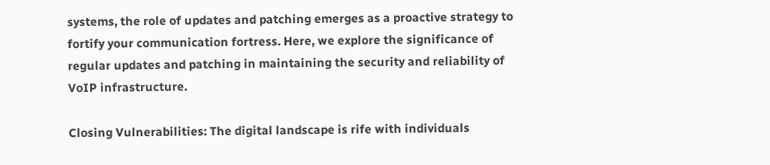systems, the role of updates and patching emerges as a proactive strategy to fortify your communication fortress. Here, we explore the significance of regular updates and patching in maintaining the security and reliability of VoIP infrastructure.

Closing Vulnerabilities: The digital landscape is rife with individuals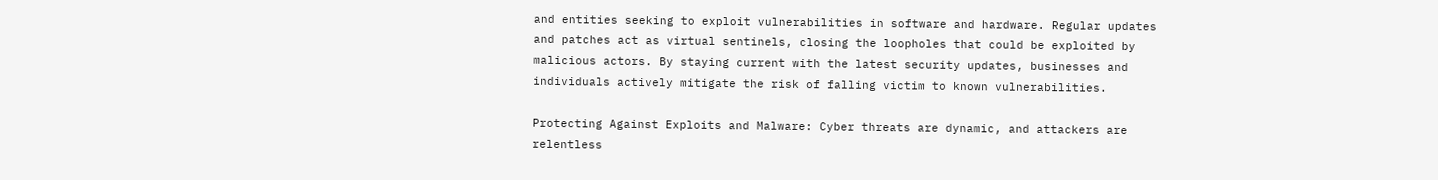and entities seeking to exploit vulnerabilities in software and hardware. Regular updates and patches act as virtual sentinels, closing the loopholes that could be exploited by malicious actors. By staying current with the latest security updates, businesses and individuals actively mitigate the risk of falling victim to known vulnerabilities.

Protecting Against Exploits and Malware: Cyber threats are dynamic, and attackers are relentless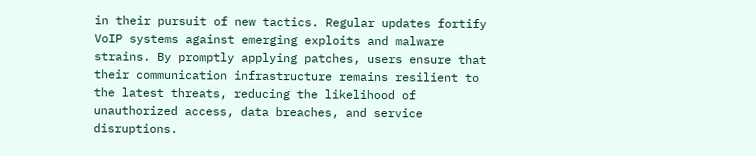in their pursuit of new tactics. Regular updates fortify VoIP systems against emerging exploits and malware strains. By promptly applying patches, users ensure that their communication infrastructure remains resilient to the latest threats, reducing the likelihood of unauthorized access, data breaches, and service disruptions.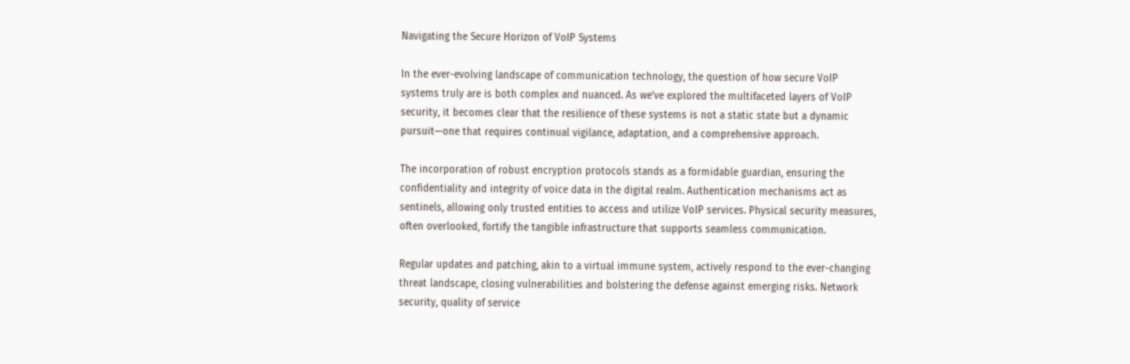Navigating the Secure Horizon of VoIP Systems

In the ever-evolving landscape of communication technology, the question of how secure VoIP systems truly are is both complex and nuanced. As we’ve explored the multifaceted layers of VoIP security, it becomes clear that the resilience of these systems is not a static state but a dynamic pursuit—one that requires continual vigilance, adaptation, and a comprehensive approach.

The incorporation of robust encryption protocols stands as a formidable guardian, ensuring the confidentiality and integrity of voice data in the digital realm. Authentication mechanisms act as sentinels, allowing only trusted entities to access and utilize VoIP services. Physical security measures, often overlooked, fortify the tangible infrastructure that supports seamless communication.

Regular updates and patching, akin to a virtual immune system, actively respond to the ever-changing threat landscape, closing vulnerabilities and bolstering the defense against emerging risks. Network security, quality of service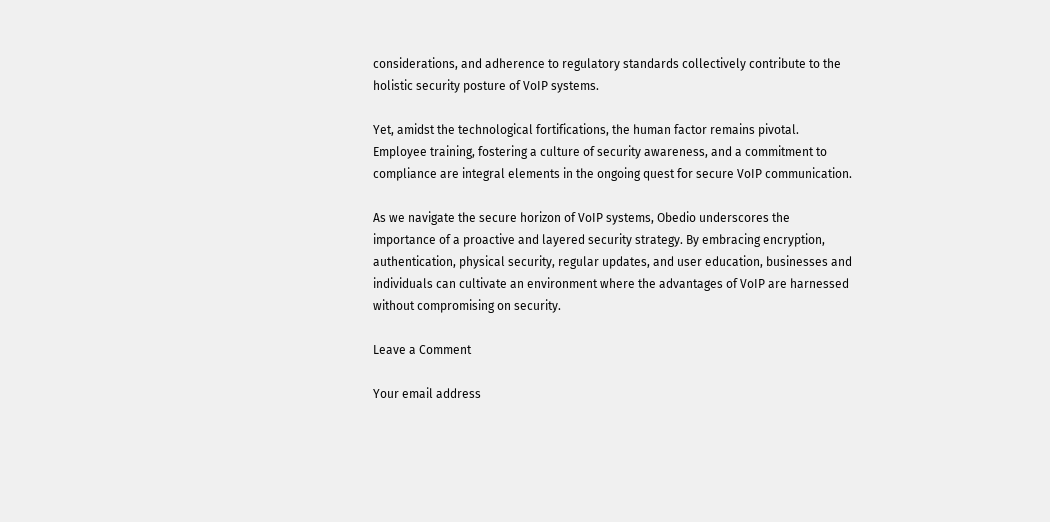considerations, and adherence to regulatory standards collectively contribute to the holistic security posture of VoIP systems.

Yet, amidst the technological fortifications, the human factor remains pivotal. Employee training, fostering a culture of security awareness, and a commitment to compliance are integral elements in the ongoing quest for secure VoIP communication.

As we navigate the secure horizon of VoIP systems, Obedio underscores the importance of a proactive and layered security strategy. By embracing encryption, authentication, physical security, regular updates, and user education, businesses and individuals can cultivate an environment where the advantages of VoIP are harnessed without compromising on security.

Leave a Comment

Your email address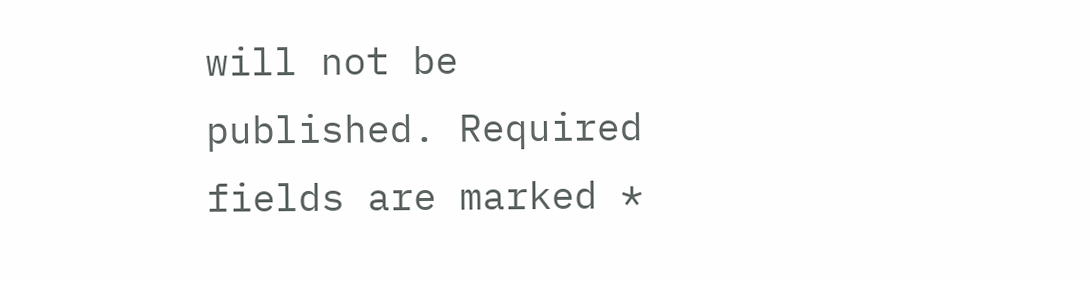will not be published. Required fields are marked *